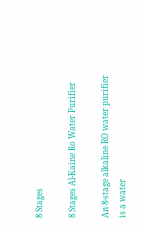8 Stages

8 Stages Al-Kaine Ro Water Purifier

An 8-stage alkaline RO water purifier is a water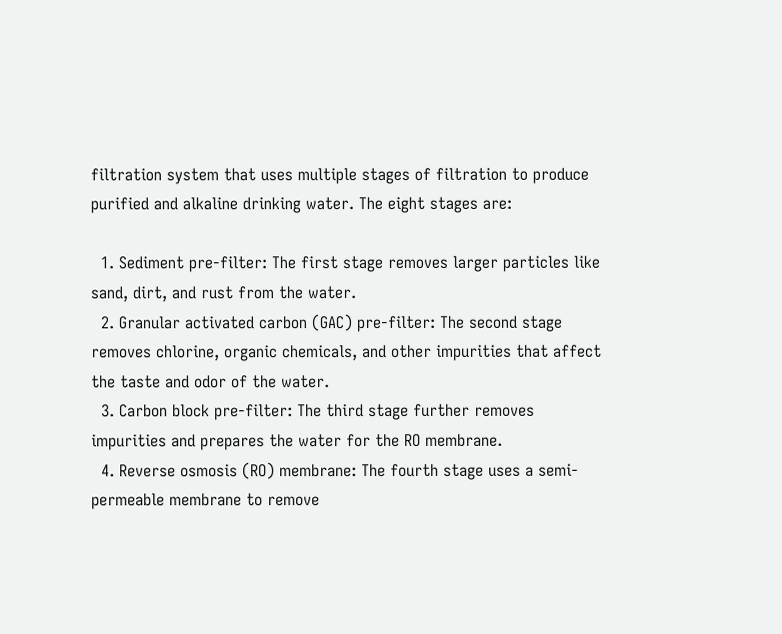filtration system that uses multiple stages of filtration to produce purified and alkaline drinking water. The eight stages are:

  1. Sediment pre-filter: The first stage removes larger particles like sand, dirt, and rust from the water.
  2. Granular activated carbon (GAC) pre-filter: The second stage removes chlorine, organic chemicals, and other impurities that affect the taste and odor of the water.
  3. Carbon block pre-filter: The third stage further removes impurities and prepares the water for the RO membrane.
  4. Reverse osmosis (RO) membrane: The fourth stage uses a semi-permeable membrane to remove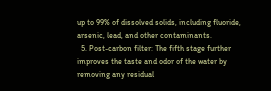up to 99% of dissolved solids, including fluoride, arsenic, lead, and other contaminants.
  5. Post-carbon filter: The fifth stage further improves the taste and odor of the water by removing any residual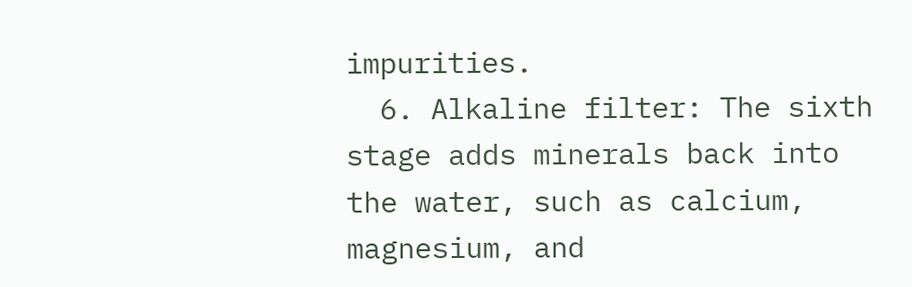impurities.
  6. Alkaline filter: The sixth stage adds minerals back into the water, such as calcium, magnesium, and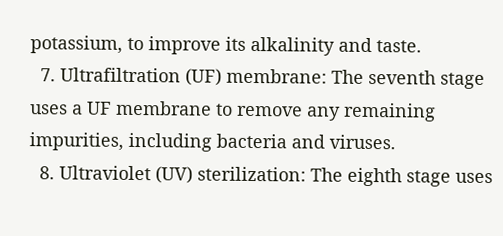potassium, to improve its alkalinity and taste.
  7. Ultrafiltration (UF) membrane: The seventh stage uses a UF membrane to remove any remaining impurities, including bacteria and viruses.
  8. Ultraviolet (UV) sterilization: The eighth stage uses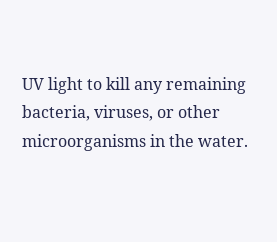UV light to kill any remaining bacteria, viruses, or other microorganisms in the water.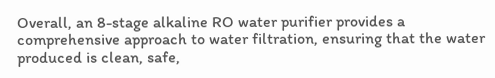Overall, an 8-stage alkaline RO water purifier provides a comprehensive approach to water filtration, ensuring that the water produced is clean, safe,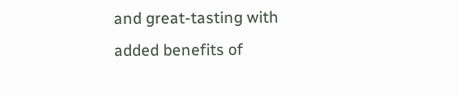and great-tasting with added benefits of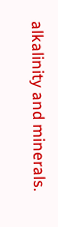alkalinity and minerals.